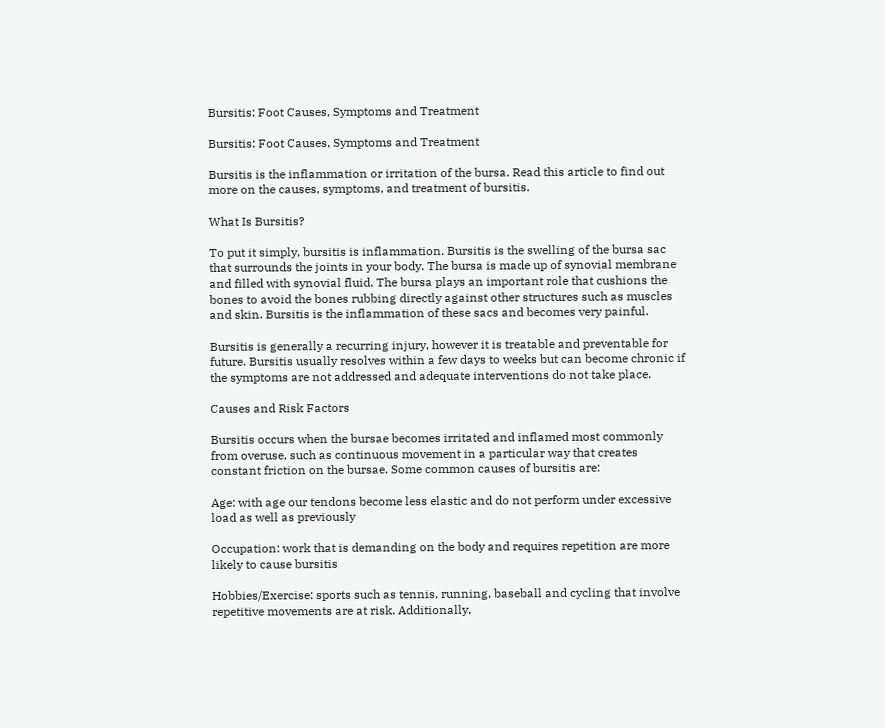Bursitis: Foot Causes, Symptoms and Treatment

Bursitis: Foot Causes, Symptoms and Treatment

Bursitis is the inflammation or irritation of the bursa. Read this article to find out more on the causes, symptoms, and treatment of bursitis.

What Is Bursitis?

To put it simply, bursitis is inflammation. Bursitis is the swelling of the bursa sac that surrounds the joints in your body. The bursa is made up of synovial membrane and filled with synovial fluid. The bursa plays an important role that cushions the bones to avoid the bones rubbing directly against other structures such as muscles and skin. Bursitis is the inflammation of these sacs and becomes very painful.

Bursitis is generally a recurring injury, however it is treatable and preventable for future. Bursitis usually resolves within a few days to weeks but can become chronic if the symptoms are not addressed and adequate interventions do not take place.

Causes and Risk Factors

Bursitis occurs when the bursae becomes irritated and inflamed most commonly from overuse, such as continuous movement in a particular way that creates constant friction on the bursae. Some common causes of bursitis are:

Age: with age our tendons become less elastic and do not perform under excessive load as well as previously

Occupation: work that is demanding on the body and requires repetition are more likely to cause bursitis

Hobbies/Exercise: sports such as tennis, running, baseball and cycling that involve repetitive movements are at risk. Additionally,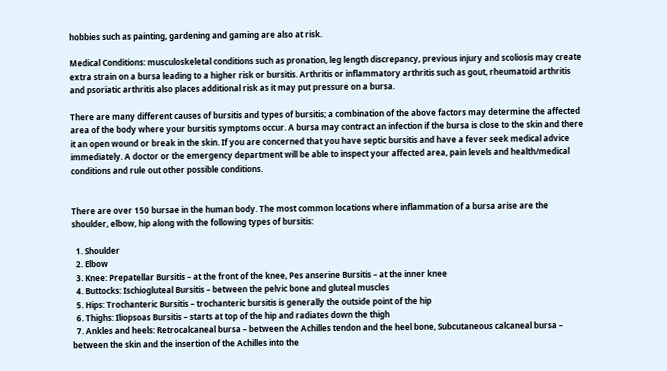hobbies such as painting, gardening and gaming are also at risk.

Medical Conditions: musculoskeletal conditions such as pronation, leg length discrepancy, previous injury and scoliosis may create extra strain on a bursa leading to a higher risk or bursitis. Arthritis or inflammatory arthritis such as gout, rheumatoid arthritis and psoriatic arthritis also places additional risk as it may put pressure on a bursa.

There are many different causes of bursitis and types of bursitis; a combination of the above factors may determine the affected area of the body where your bursitis symptoms occur. A bursa may contract an infection if the bursa is close to the skin and there it an open wound or break in the skin. If you are concerned that you have septic bursitis and have a fever seek medical advice immediately. A doctor or the emergency department will be able to inspect your affected area, pain levels and health/medical conditions and rule out other possible conditions.


There are over 150 bursae in the human body. The most common locations where inflammation of a bursa arise are the shoulder, elbow, hip along with the following types of bursitis:

  1. Shoulder
  2. Elbow
  3. Knee: Prepatellar Bursitis – at the front of the knee, Pes anserine Bursitis – at the inner knee
  4. Buttocks: Ischiogluteal Bursitis – between the pelvic bone and gluteal muscles
  5. Hips: Trochanteric Bursitis – trochanteric bursitis is generally the outside point of the hip
  6. Thighs: Iliopsoas Bursitis – starts at top of the hip and radiates down the thigh
  7. Ankles and heels: Retrocalcaneal bursa – between the Achilles tendon and the heel bone, Subcutaneous calcaneal bursa – between the skin and the insertion of the Achilles into the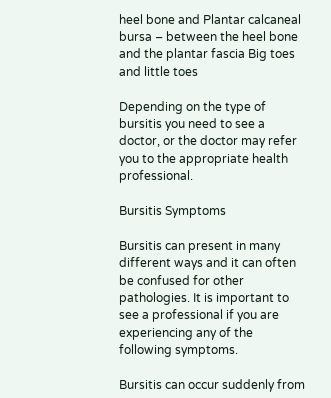heel bone and Plantar calcaneal bursa – between the heel bone and the plantar fascia Big toes and little toes

Depending on the type of bursitis you need to see a doctor, or the doctor may refer you to the appropriate health professional.

Bursitis Symptoms

Bursitis can present in many different ways and it can often be confused for other pathologies. It is important to see a professional if you are experiencing any of the following symptoms.

Bursitis can occur suddenly from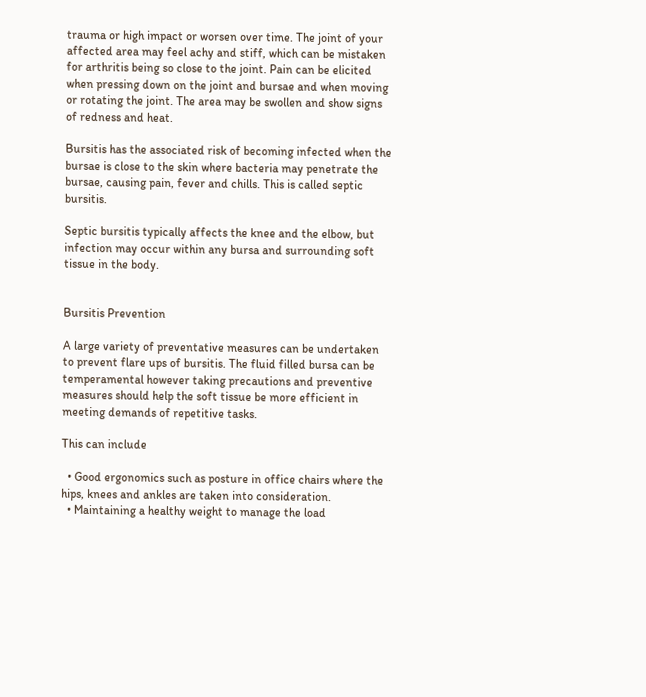trauma or high impact or worsen over time. The joint of your affected area may feel achy and stiff, which can be mistaken for arthritis being so close to the joint. Pain can be elicited when pressing down on the joint and bursae and when moving or rotating the joint. The area may be swollen and show signs of redness and heat.

Bursitis has the associated risk of becoming infected when the bursae is close to the skin where bacteria may penetrate the bursae, causing pain, fever and chills. This is called septic bursitis.

Septic bursitis typically affects the knee and the elbow, but infection may occur within any bursa and surrounding soft tissue in the body.


Bursitis Prevention

A large variety of preventative measures can be undertaken to prevent flare ups of bursitis. The fluid filled bursa can be temperamental however taking precautions and preventive measures should help the soft tissue be more efficient in meeting demands of repetitive tasks.

This can include

  • Good ergonomics such as posture in office chairs where the hips, knees and ankles are taken into consideration.
  • Maintaining a healthy weight to manage the load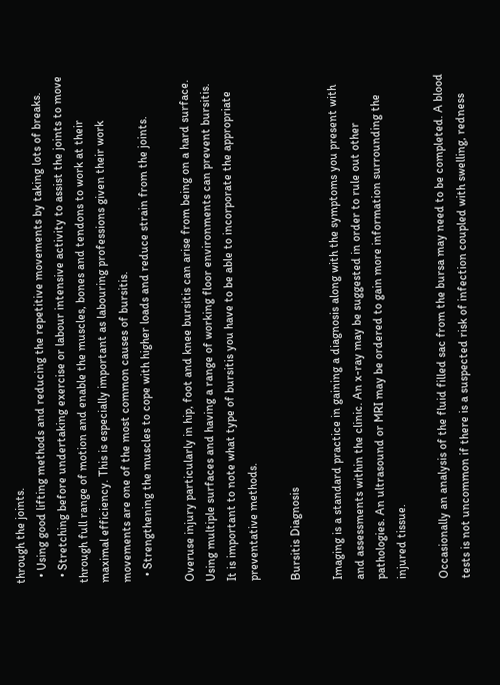through the joints.
  • Using good lifting methods and reducing the repetitive movements by taking lots of breaks.
  • Stretching before undertaking exercise or labour intensive activity to assist the joints to move through full range of motion and enable the muscles, bones and tendons to work at their maximal efficiency. This is especially important as labouring professions given their work movements are one of the most common causes of bursitis.
  • Strengthening the muscles to cope with higher loads and reduce strain from the joints.

Overuse injury particularly in hip, foot and knee bursitis can arise from being on a hard surface. Using multiple surfaces and having a range of working floor environments can prevent bursitis.  It is important to note what type of bursitis you have to be able to incorporate the appropriate preventative methods.

Bursitis Diagnosis

Imaging is a standard practice in gaining a diagnosis along with the symptoms you present with and assessments within the clinic. An x-ray may be suggested in order to rule out other pathologies. An ultrasound or MRI may be ordered to gain more information surrounding the injured tissue.

Occasionally an analysis of the fluid filled sac from the bursa may need to be completed. A blood tests is not uncommon if there is a suspected risk of infection coupled with swelling, redness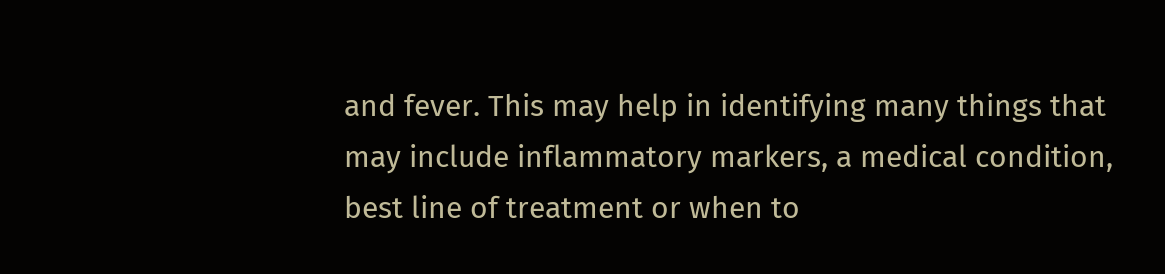and fever. This may help in identifying many things that may include inflammatory markers, a medical condition, best line of treatment or when to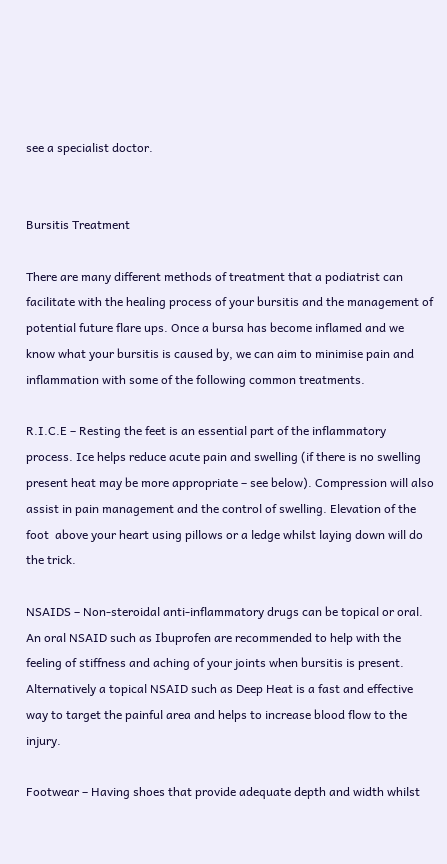see a specialist doctor.


Bursitis Treatment

There are many different methods of treatment that a podiatrist can facilitate with the healing process of your bursitis and the management of potential future flare ups. Once a bursa has become inflamed and we know what your bursitis is caused by, we can aim to minimise pain and inflammation with some of the following common treatments.

R.I.C.E – Resting the feet is an essential part of the inflammatory process. Ice helps reduce acute pain and swelling (if there is no swelling present heat may be more appropriate – see below). Compression will also assist in pain management and the control of swelling. Elevation of the foot  above your heart using pillows or a ledge whilst laying down will do the trick.

NSAIDS – Non-steroidal anti-inflammatory drugs can be topical or oral. An oral NSAID such as Ibuprofen are recommended to help with the feeling of stiffness and aching of your joints when bursitis is present. Alternatively a topical NSAID such as Deep Heat is a fast and effective way to target the painful area and helps to increase blood flow to the injury.

Footwear – Having shoes that provide adequate depth and width whilst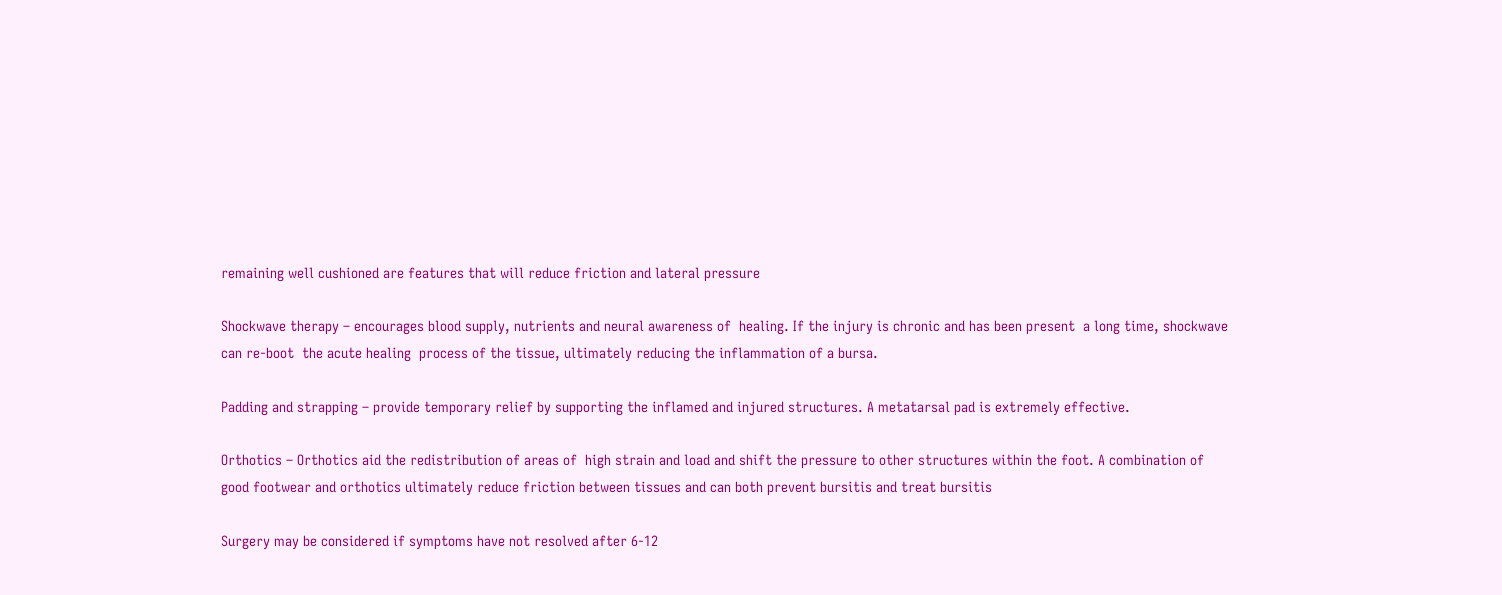remaining well cushioned are features that will reduce friction and lateral pressure

Shockwave therapy – encourages blood supply, nutrients and neural awareness of  healing. If the injury is chronic and has been present  a long time, shockwave can re-boot  the acute healing  process of the tissue, ultimately reducing the inflammation of a bursa.

Padding and strapping – provide temporary relief by supporting the inflamed and injured structures. A metatarsal pad is extremely effective.

Orthotics – Orthotics aid the redistribution of areas of  high strain and load and shift the pressure to other structures within the foot. A combination of good footwear and orthotics ultimately reduce friction between tissues and can both prevent bursitis and treat bursitis

Surgery may be considered if symptoms have not resolved after 6-12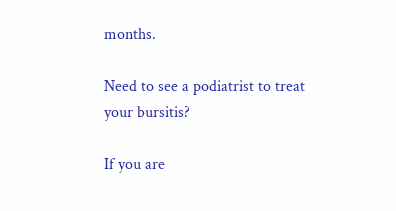months.

Need to see a podiatrist to treat your bursitis?

If you are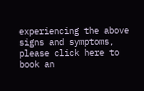experiencing the above signs and symptoms, please click here to book an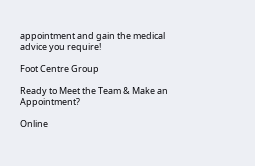appointment and gain the medical advice you require!

Foot Centre Group

Ready to Meet the Team & Make an Appointment?

Online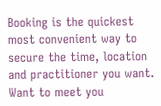Booking is the quickest most convenient way to secure the time, location and practitioner you want. Want to meet you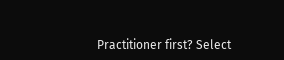Practitioner first? Select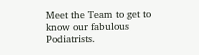Meet the Team to get to know our fabulous Podiatrists.